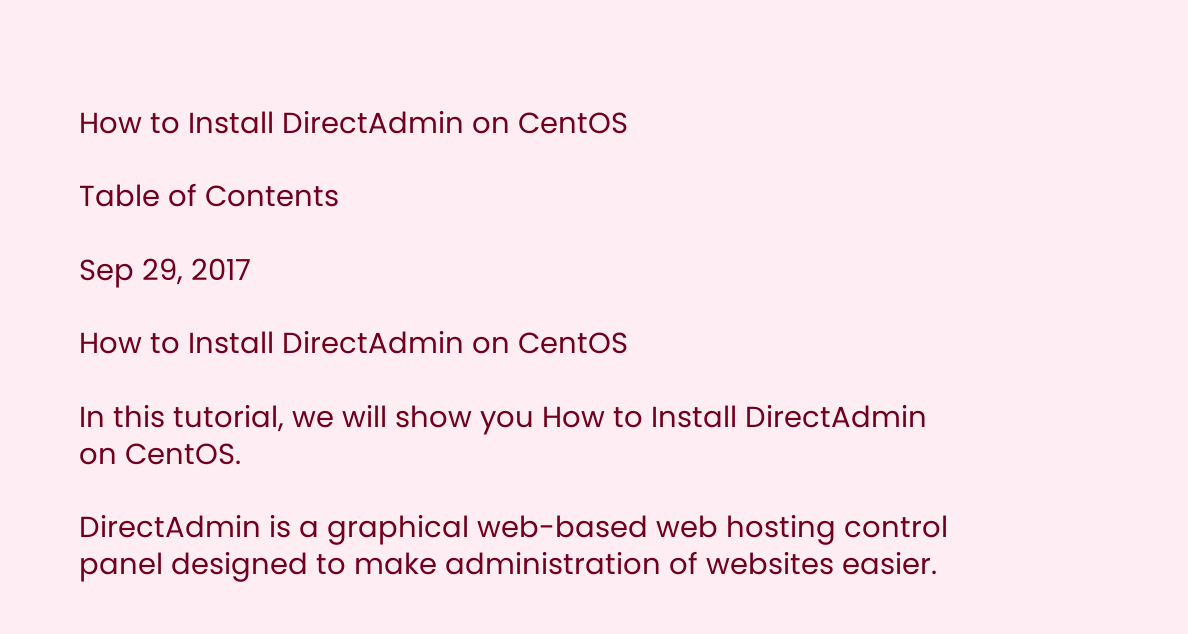How to Install DirectAdmin on CentOS

Table of Contents

Sep 29, 2017

How to Install DirectAdmin on CentOS

In this tutorial, we will show you How to Install DirectAdmin on CentOS.

DirectAdmin is a graphical web-based web hosting control panel designed to make administration of websites easier.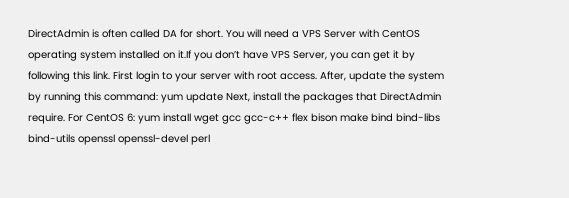DirectAdmin is often called DA for short. You will need a VPS Server with CentOS operating system installed on it.If you don’t have VPS Server, you can get it by following this link. First login to your server with root access. After, update the system by running this command: yum update Next, install the packages that DirectAdmin require. For CentOS 6: yum install wget gcc gcc-c++ flex bison make bind bind-libs bind-utils openssl openssl-devel perl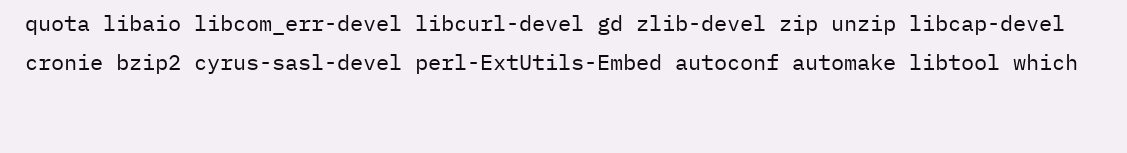quota libaio libcom_err-devel libcurl-devel gd zlib-devel zip unzip libcap-devel cronie bzip2 cyrus-sasl-devel perl-ExtUtils-Embed autoconf automake libtool which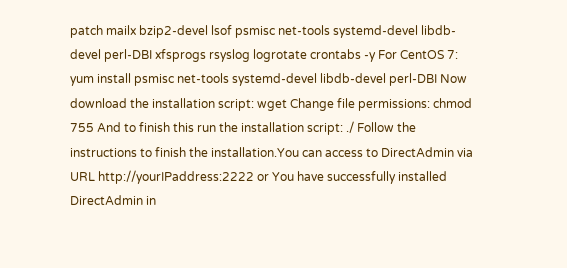patch mailx bzip2-devel lsof psmisc net-tools systemd-devel libdb-devel perl-DBI xfsprogs rsyslog logrotate crontabs -y For CentOS 7: yum install psmisc net-tools systemd-devel libdb-devel perl-DBI Now download the installation script: wget Change file permissions: chmod 755 And to finish this run the installation script: ./ Follow the instructions to finish the installation.You can access to DirectAdmin via URL http://yourIPaddress:2222 or You have successfully installed DirectAdmin in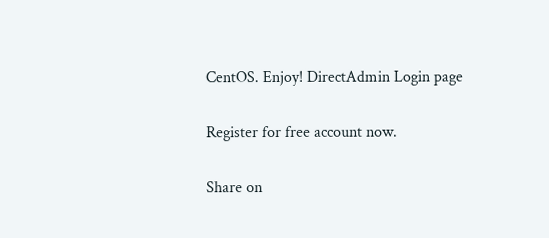CentOS. Enjoy! DirectAdmin Login page

Register for free account now.

Share on